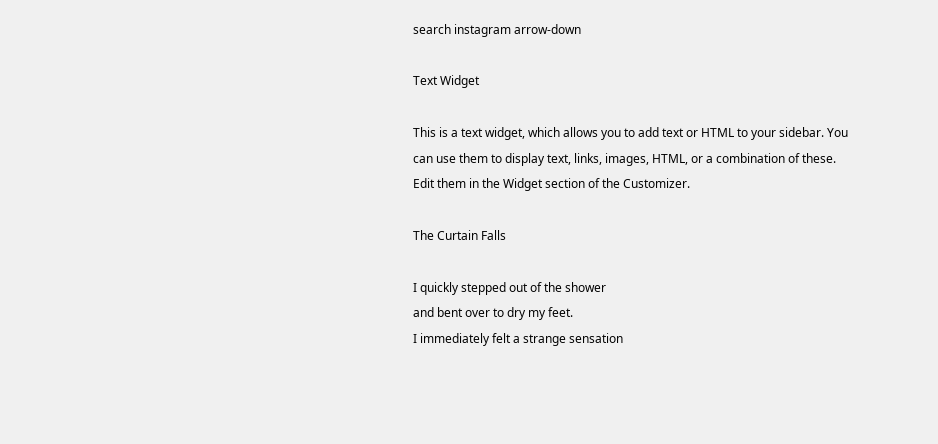search instagram arrow-down

Text Widget

This is a text widget, which allows you to add text or HTML to your sidebar. You can use them to display text, links, images, HTML, or a combination of these. Edit them in the Widget section of the Customizer.

The Curtain Falls

I quickly stepped out of the shower
and bent over to dry my feet.
I immediately felt a strange sensation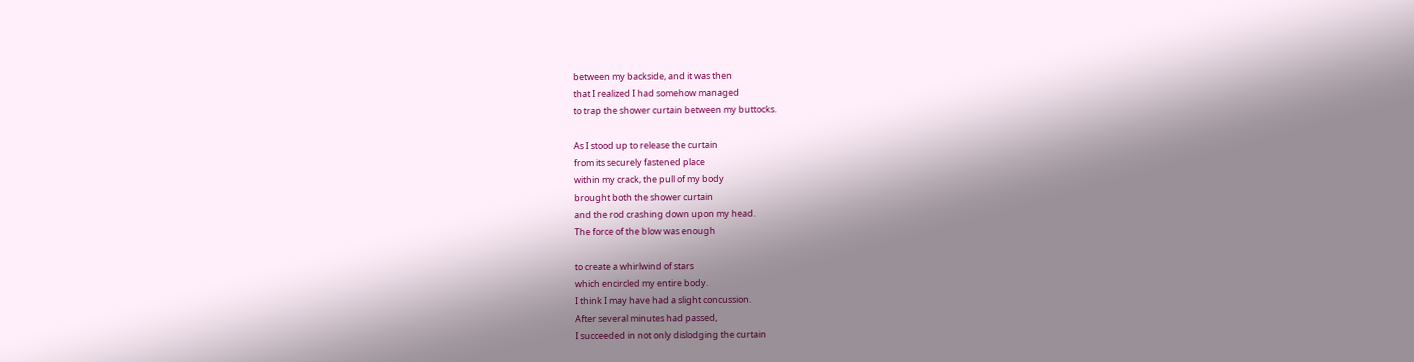between my backside, and it was then
that I realized I had somehow managed
to trap the shower curtain between my buttocks.

As I stood up to release the curtain
from its securely fastened place
within my crack, the pull of my body
brought both the shower curtain
and the rod crashing down upon my head.
The force of the blow was enough

to create a whirlwind of stars
which encircled my entire body.
I think I may have had a slight concussion.
After several minutes had passed,
I succeeded in not only dislodging the curtain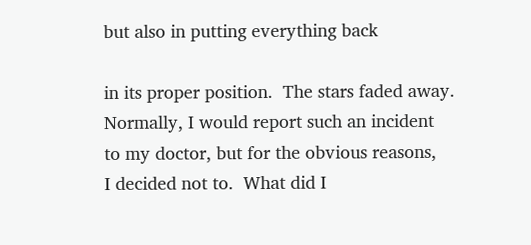but also in putting everything back

in its proper position.  The stars faded away.
Normally, I would report such an incident
to my doctor, but for the obvious reasons,
I decided not to.  What did I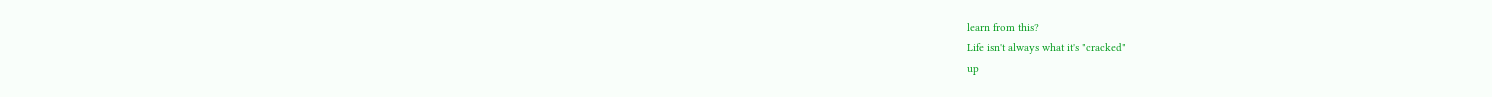learn from this?
Life isn't always what it's "cracked"
up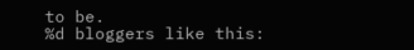to be.
%d bloggers like this: